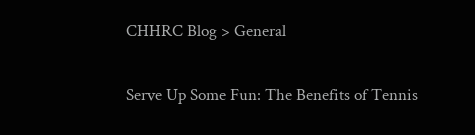CHHRC Blog > General

Serve Up Some Fun: The Benefits of Tennis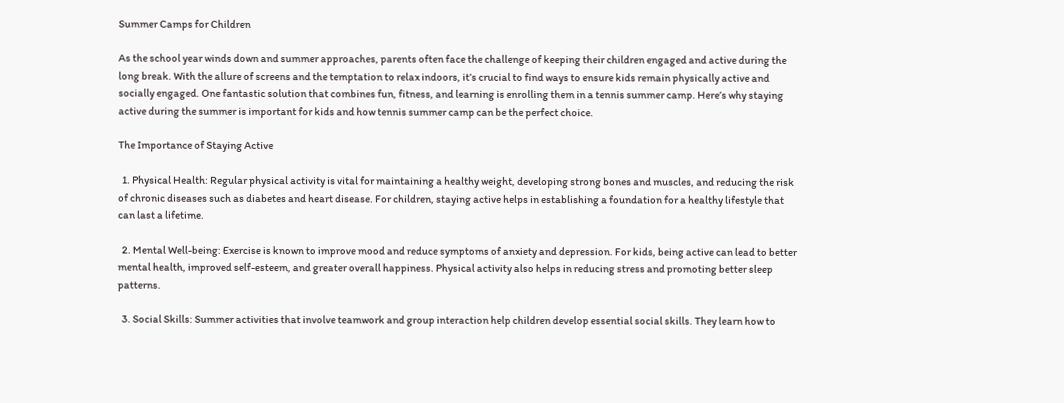Summer Camps for Children

As the school year winds down and summer approaches, parents often face the challenge of keeping their children engaged and active during the long break. With the allure of screens and the temptation to relax indoors, it’s crucial to find ways to ensure kids remain physically active and socially engaged. One fantastic solution that combines fun, fitness, and learning is enrolling them in a tennis summer camp. Here’s why staying active during the summer is important for kids and how tennis summer camp can be the perfect choice.

The Importance of Staying Active

  1. Physical Health: Regular physical activity is vital for maintaining a healthy weight, developing strong bones and muscles, and reducing the risk of chronic diseases such as diabetes and heart disease. For children, staying active helps in establishing a foundation for a healthy lifestyle that can last a lifetime.

  2. Mental Well-being: Exercise is known to improve mood and reduce symptoms of anxiety and depression. For kids, being active can lead to better mental health, improved self-esteem, and greater overall happiness. Physical activity also helps in reducing stress and promoting better sleep patterns.

  3. Social Skills: Summer activities that involve teamwork and group interaction help children develop essential social skills. They learn how to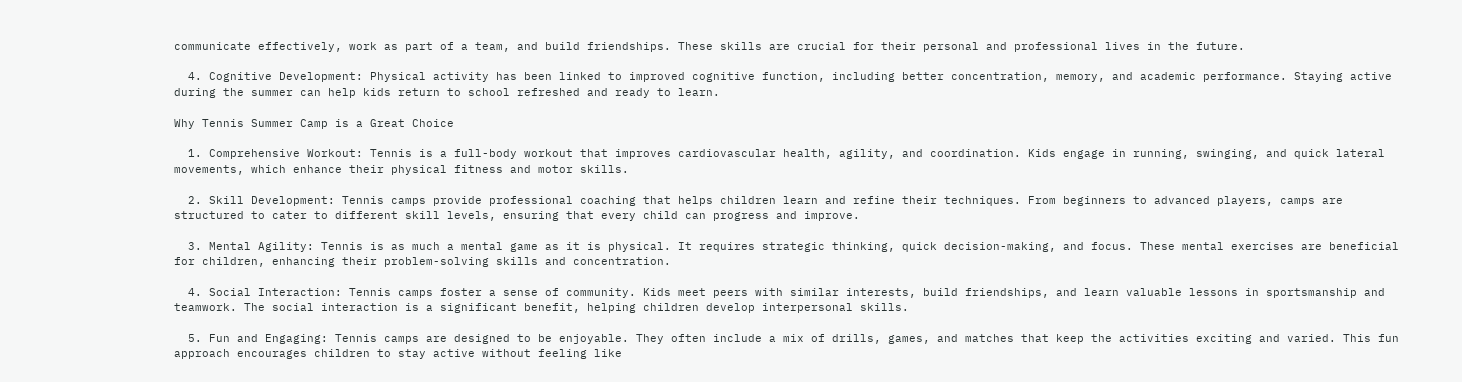communicate effectively, work as part of a team, and build friendships. These skills are crucial for their personal and professional lives in the future.

  4. Cognitive Development: Physical activity has been linked to improved cognitive function, including better concentration, memory, and academic performance. Staying active during the summer can help kids return to school refreshed and ready to learn.

Why Tennis Summer Camp is a Great Choice

  1. Comprehensive Workout: Tennis is a full-body workout that improves cardiovascular health, agility, and coordination. Kids engage in running, swinging, and quick lateral movements, which enhance their physical fitness and motor skills.

  2. Skill Development: Tennis camps provide professional coaching that helps children learn and refine their techniques. From beginners to advanced players, camps are structured to cater to different skill levels, ensuring that every child can progress and improve.

  3. Mental Agility: Tennis is as much a mental game as it is physical. It requires strategic thinking, quick decision-making, and focus. These mental exercises are beneficial for children, enhancing their problem-solving skills and concentration.

  4. Social Interaction: Tennis camps foster a sense of community. Kids meet peers with similar interests, build friendships, and learn valuable lessons in sportsmanship and teamwork. The social interaction is a significant benefit, helping children develop interpersonal skills.

  5. Fun and Engaging: Tennis camps are designed to be enjoyable. They often include a mix of drills, games, and matches that keep the activities exciting and varied. This fun approach encourages children to stay active without feeling like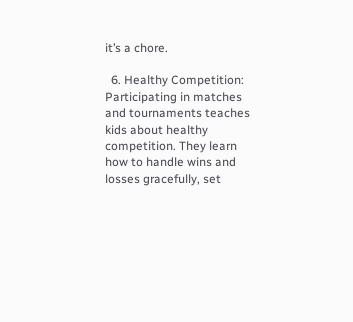it’s a chore.

  6. Healthy Competition: Participating in matches and tournaments teaches kids about healthy competition. They learn how to handle wins and losses gracefully, set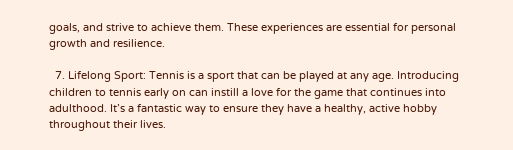goals, and strive to achieve them. These experiences are essential for personal growth and resilience.

  7. Lifelong Sport: Tennis is a sport that can be played at any age. Introducing children to tennis early on can instill a love for the game that continues into adulthood. It’s a fantastic way to ensure they have a healthy, active hobby throughout their lives.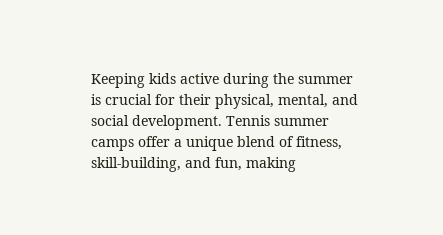Keeping kids active during the summer is crucial for their physical, mental, and social development. Tennis summer camps offer a unique blend of fitness, skill-building, and fun, making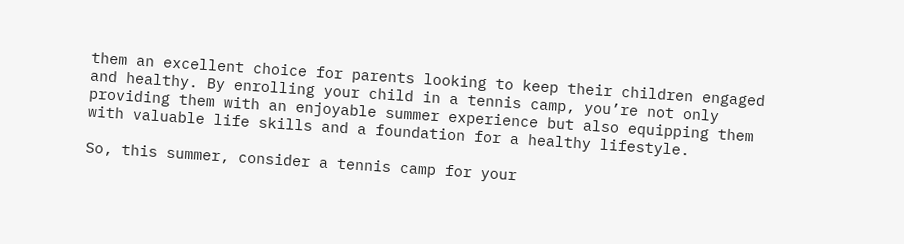them an excellent choice for parents looking to keep their children engaged and healthy. By enrolling your child in a tennis camp, you’re not only providing them with an enjoyable summer experience but also equipping them with valuable life skills and a foundation for a healthy lifestyle.

So, this summer, consider a tennis camp for your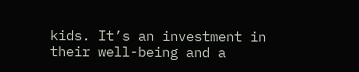kids. It’s an investment in their well-being and a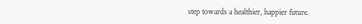step towards a healthier, happier future.